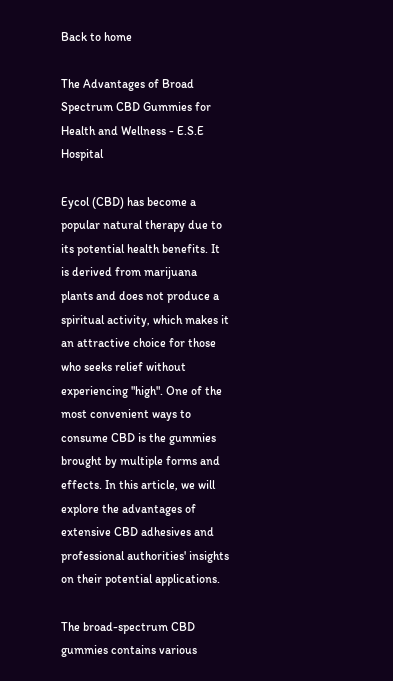Back to home

The Advantages of Broad Spectrum CBD Gummies for Health and Wellness - E.S.E Hospital

Eycol (CBD) has become a popular natural therapy due to its potential health benefits. It is derived from marijuana plants and does not produce a spiritual activity, which makes it an attractive choice for those who seeks relief without experiencing "high". One of the most convenient ways to consume CBD is the gummies brought by multiple forms and effects. In this article, we will explore the advantages of extensive CBD adhesives and professional authorities' insights on their potential applications.

The broad-spectrum CBD gummies contains various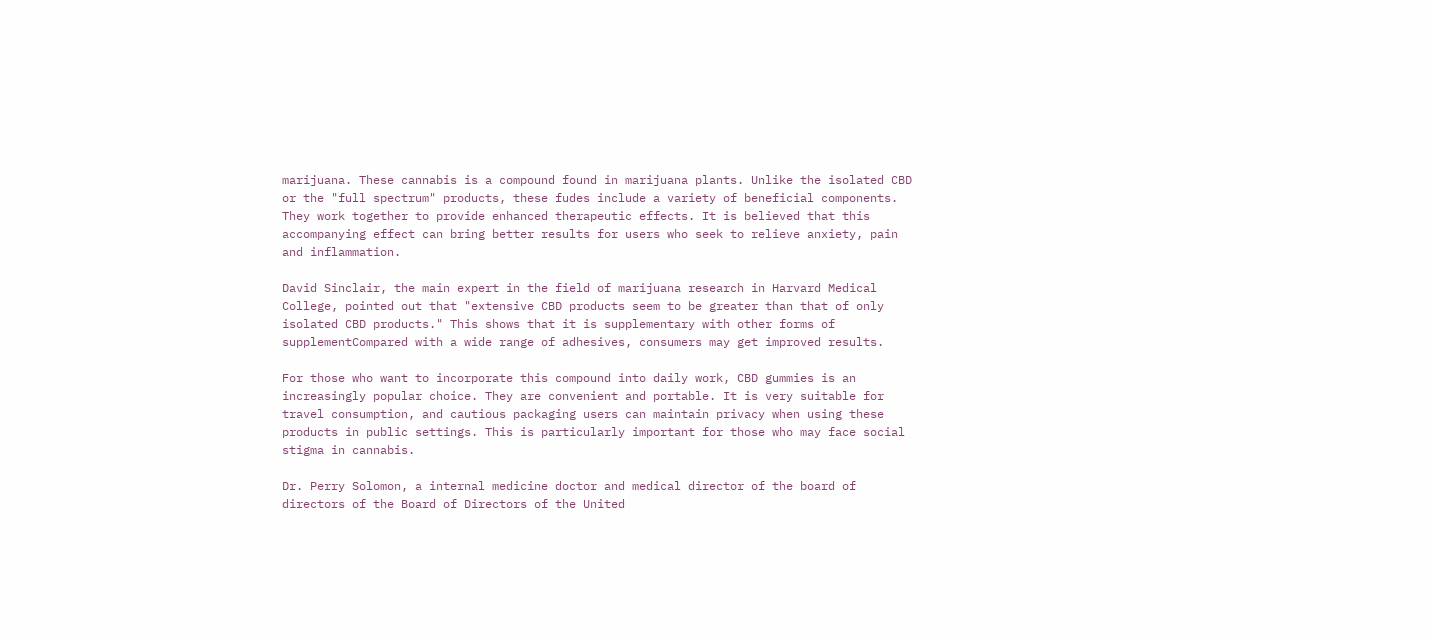marijuana. These cannabis is a compound found in marijuana plants. Unlike the isolated CBD or the "full spectrum" products, these fudes include a variety of beneficial components. They work together to provide enhanced therapeutic effects. It is believed that this accompanying effect can bring better results for users who seek to relieve anxiety, pain and inflammation.

David Sinclair, the main expert in the field of marijuana research in Harvard Medical College, pointed out that "extensive CBD products seem to be greater than that of only isolated CBD products." This shows that it is supplementary with other forms of supplementCompared with a wide range of adhesives, consumers may get improved results.

For those who want to incorporate this compound into daily work, CBD gummies is an increasingly popular choice. They are convenient and portable. It is very suitable for travel consumption, and cautious packaging users can maintain privacy when using these products in public settings. This is particularly important for those who may face social stigma in cannabis.

Dr. Perry Solomon, a internal medicine doctor and medical director of the board of directors of the Board of Directors of the United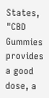States, "CBD Gummies provides a good dose, a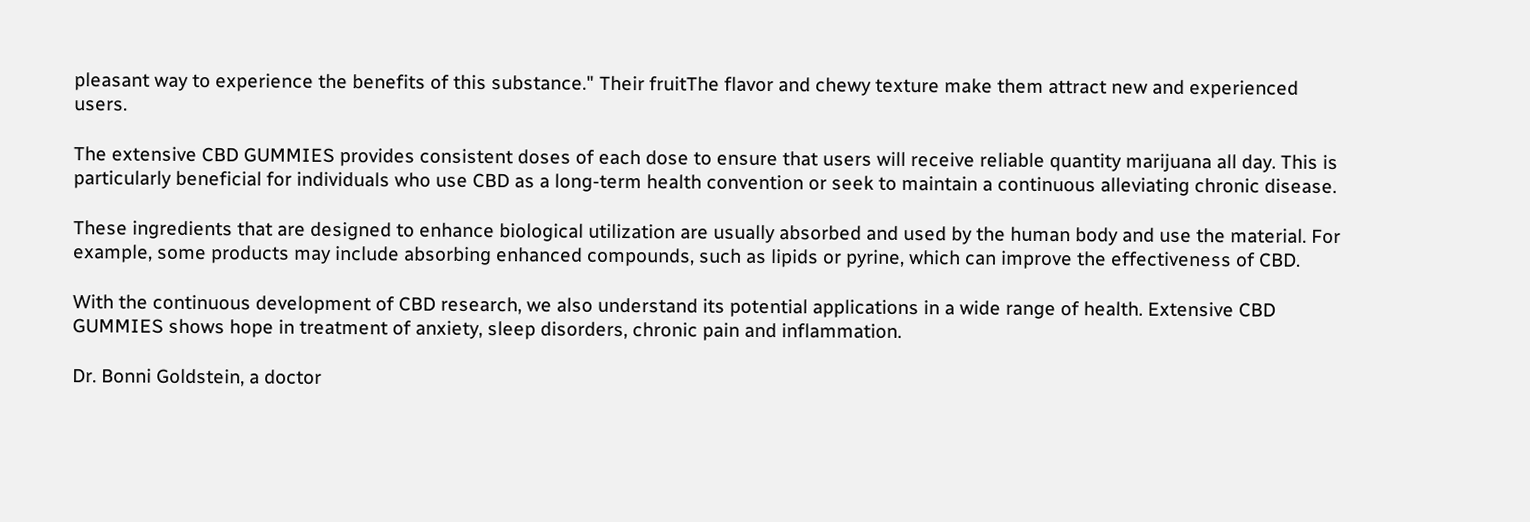pleasant way to experience the benefits of this substance." Their fruitThe flavor and chewy texture make them attract new and experienced users.

The extensive CBD GUMMIES provides consistent doses of each dose to ensure that users will receive reliable quantity marijuana all day. This is particularly beneficial for individuals who use CBD as a long-term health convention or seek to maintain a continuous alleviating chronic disease.

These ingredients that are designed to enhance biological utilization are usually absorbed and used by the human body and use the material. For example, some products may include absorbing enhanced compounds, such as lipids or pyrine, which can improve the effectiveness of CBD.

With the continuous development of CBD research, we also understand its potential applications in a wide range of health. Extensive CBD GUMMIES shows hope in treatment of anxiety, sleep disorders, chronic pain and inflammation.

Dr. Bonni Goldstein, a doctor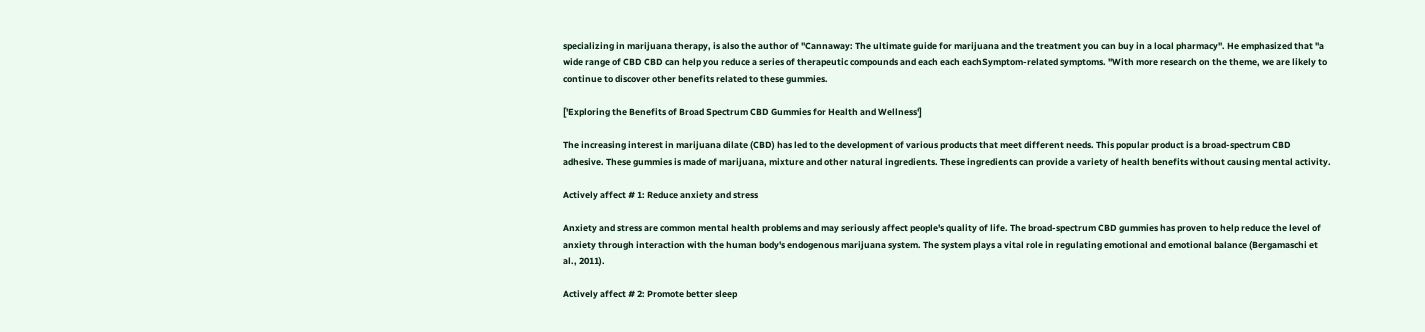specializing in marijuana therapy, is also the author of "Cannaway: The ultimate guide for marijuana and the treatment you can buy in a local pharmacy". He emphasized that "a wide range of CBD CBD can help you reduce a series of therapeutic compounds and each each eachSymptom-related symptoms. "With more research on the theme, we are likely to continue to discover other benefits related to these gummies.

['Exploring the Benefits of Broad Spectrum CBD Gummies for Health and Wellness']

The increasing interest in marijuana dilate (CBD) has led to the development of various products that meet different needs. This popular product is a broad-spectrum CBD adhesive. These gummies is made of marijuana, mixture and other natural ingredients. These ingredients can provide a variety of health benefits without causing mental activity.

Actively affect # 1: Reduce anxiety and stress

Anxiety and stress are common mental health problems and may seriously affect people's quality of life. The broad-spectrum CBD gummies has proven to help reduce the level of anxiety through interaction with the human body's endogenous marijuana system. The system plays a vital role in regulating emotional and emotional balance (Bergamaschi et al., 2011).

Actively affect # 2: Promote better sleep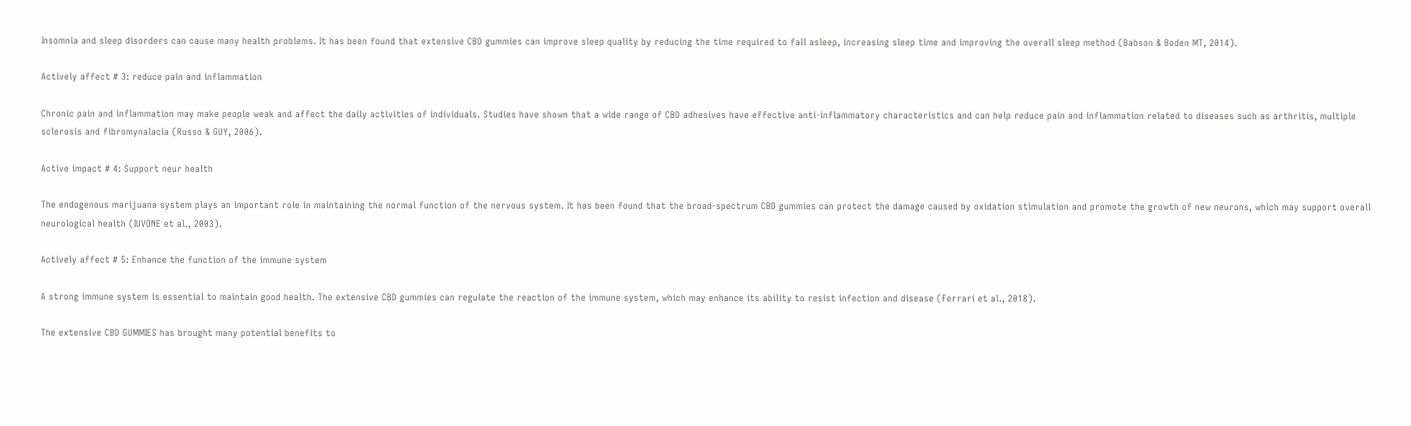Insomnia and sleep disorders can cause many health problems. It has been found that extensive CBD gummies can improve sleep quality by reducing the time required to fall asleep, increasing sleep time and improving the overall sleep method (Babson & Boden MT, 2014).

Actively affect # 3: reduce pain and inflammation

Chronic pain and inflammation may make people weak and affect the daily activities of individuals. Studies have shown that a wide range of CBD adhesives have effective anti-inflammatory characteristics and can help reduce pain and inflammation related to diseases such as arthritis, multiple sclerosis and fibromynalacia (Russo & GUY, 2006).

Active impact # 4: Support neur health

The endogenous marijuana system plays an important role in maintaining the normal function of the nervous system. It has been found that the broad-spectrum CBD gummies can protect the damage caused by oxidation stimulation and promote the growth of new neurons, which may support overall neurological health (IUVONE et al., 2003).

Actively affect # 5: Enhance the function of the immune system

A strong immune system is essential to maintain good health. The extensive CBD gummies can regulate the reaction of the immune system, which may enhance its ability to resist infection and disease (Ferrari et al., 2018).

The extensive CBD GUMMIES has brought many potential benefits to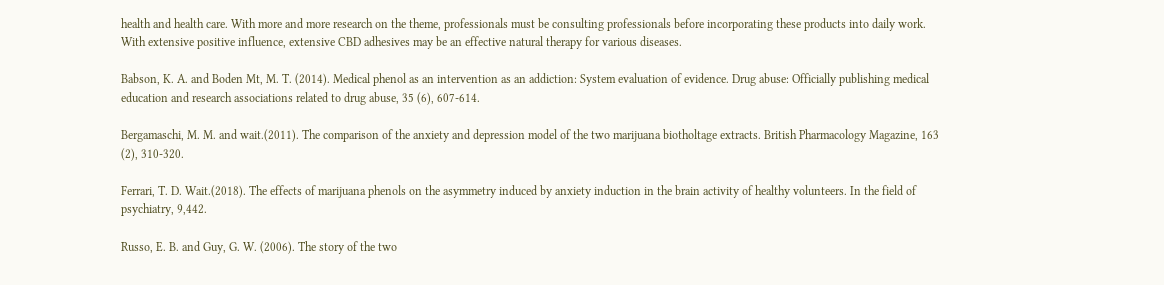health and health care. With more and more research on the theme, professionals must be consulting professionals before incorporating these products into daily work. With extensive positive influence, extensive CBD adhesives may be an effective natural therapy for various diseases.

Babson, K. A. and Boden Mt, M. T. (2014). Medical phenol as an intervention as an addiction: System evaluation of evidence. Drug abuse: Officially publishing medical education and research associations related to drug abuse, 35 (6), 607-614.

Bergamaschi, M. M. and wait.(2011). The comparison of the anxiety and depression model of the two marijuana biotholtage extracts. British Pharmacology Magazine, 163 (2), 310-320.

Ferrari, T. D. Wait.(2018). The effects of marijuana phenols on the asymmetry induced by anxiety induction in the brain activity of healthy volunteers. In the field of psychiatry, 9,442.

Russo, E. B. and Guy, G. W. (2006). The story of the two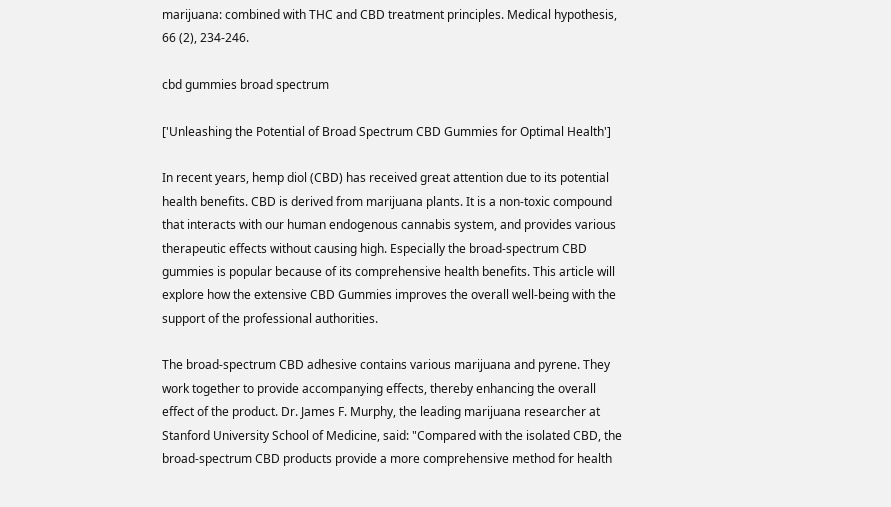marijuana: combined with THC and CBD treatment principles. Medical hypothesis, 66 (2), 234-246.

cbd gummies broad spectrum

['Unleashing the Potential of Broad Spectrum CBD Gummies for Optimal Health']

In recent years, hemp diol (CBD) has received great attention due to its potential health benefits. CBD is derived from marijuana plants. It is a non-toxic compound that interacts with our human endogenous cannabis system, and provides various therapeutic effects without causing high. Especially the broad-spectrum CBD gummies is popular because of its comprehensive health benefits. This article will explore how the extensive CBD Gummies improves the overall well-being with the support of the professional authorities.

The broad-spectrum CBD adhesive contains various marijuana and pyrene. They work together to provide accompanying effects, thereby enhancing the overall effect of the product. Dr. James F. Murphy, the leading marijuana researcher at Stanford University School of Medicine, said: "Compared with the isolated CBD, the broad-spectrum CBD products provide a more comprehensive method for health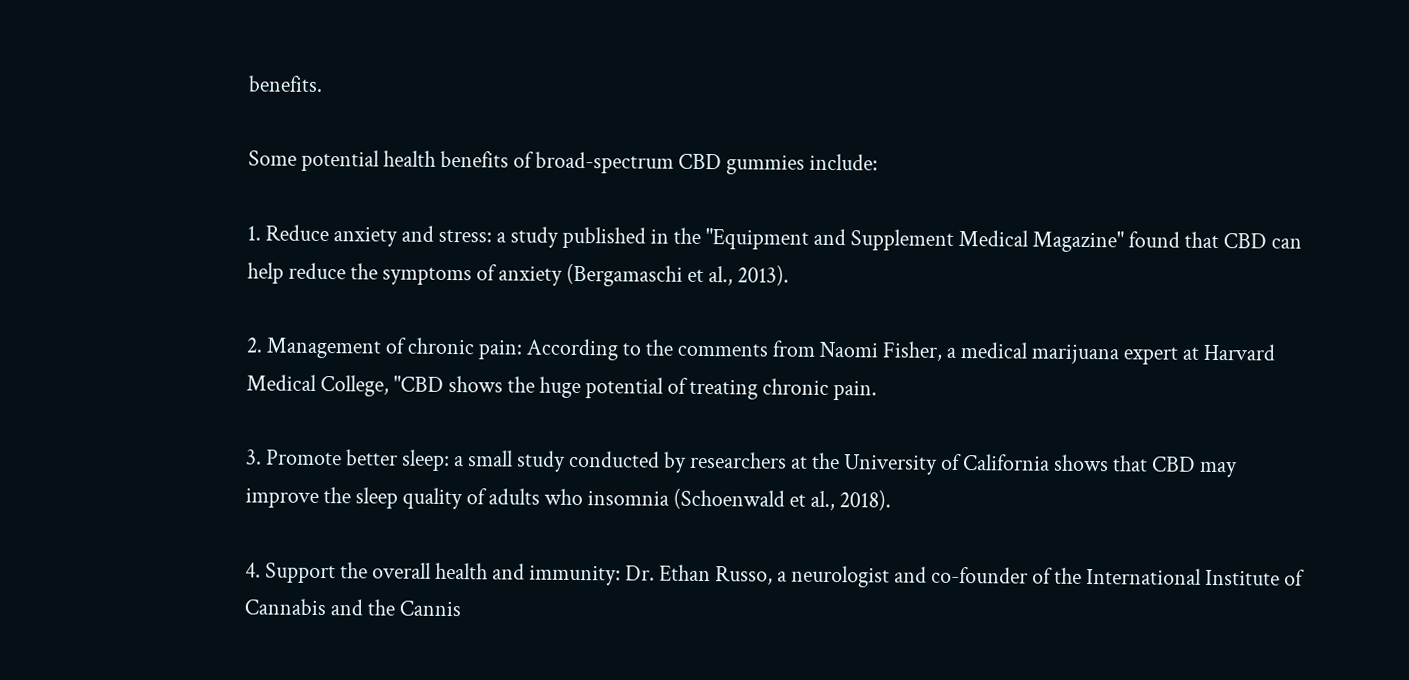benefits.

Some potential health benefits of broad-spectrum CBD gummies include:

1. Reduce anxiety and stress: a study published in the "Equipment and Supplement Medical Magazine" found that CBD can help reduce the symptoms of anxiety (Bergamaschi et al., 2013).

2. Management of chronic pain: According to the comments from Naomi Fisher, a medical marijuana expert at Harvard Medical College, "CBD shows the huge potential of treating chronic pain.

3. Promote better sleep: a small study conducted by researchers at the University of California shows that CBD may improve the sleep quality of adults who insomnia (Schoenwald et al., 2018).

4. Support the overall health and immunity: Dr. Ethan Russo, a neurologist and co-founder of the International Institute of Cannabis and the Cannis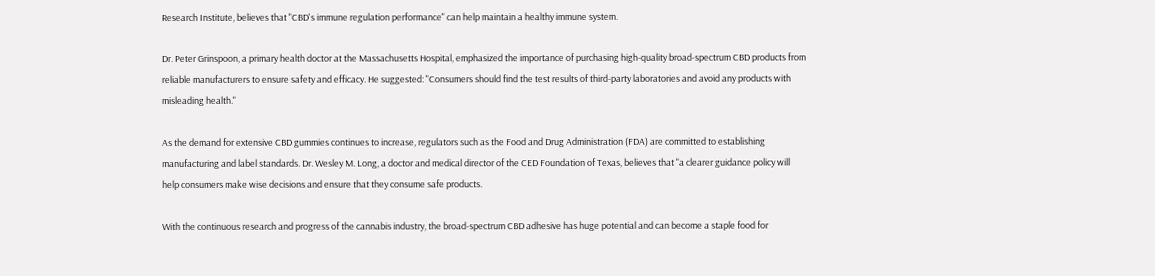Research Institute, believes that "CBD's immune regulation performance" can help maintain a healthy immune system.

Dr. Peter Grinspoon, a primary health doctor at the Massachusetts Hospital, emphasized the importance of purchasing high-quality broad-spectrum CBD products from reliable manufacturers to ensure safety and efficacy. He suggested: "Consumers should find the test results of third-party laboratories and avoid any products with misleading health."

As the demand for extensive CBD gummies continues to increase, regulators such as the Food and Drug Administration (FDA) are committed to establishing manufacturing and label standards. Dr. Wesley M. Long, a doctor and medical director of the CED Foundation of Texas, believes that "a clearer guidance policy will help consumers make wise decisions and ensure that they consume safe products.

With the continuous research and progress of the cannabis industry, the broad-spectrum CBD adhesive has huge potential and can become a staple food for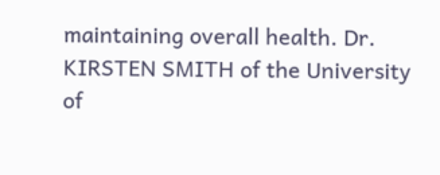maintaining overall health. Dr. KIRSTEN SMITH of the University of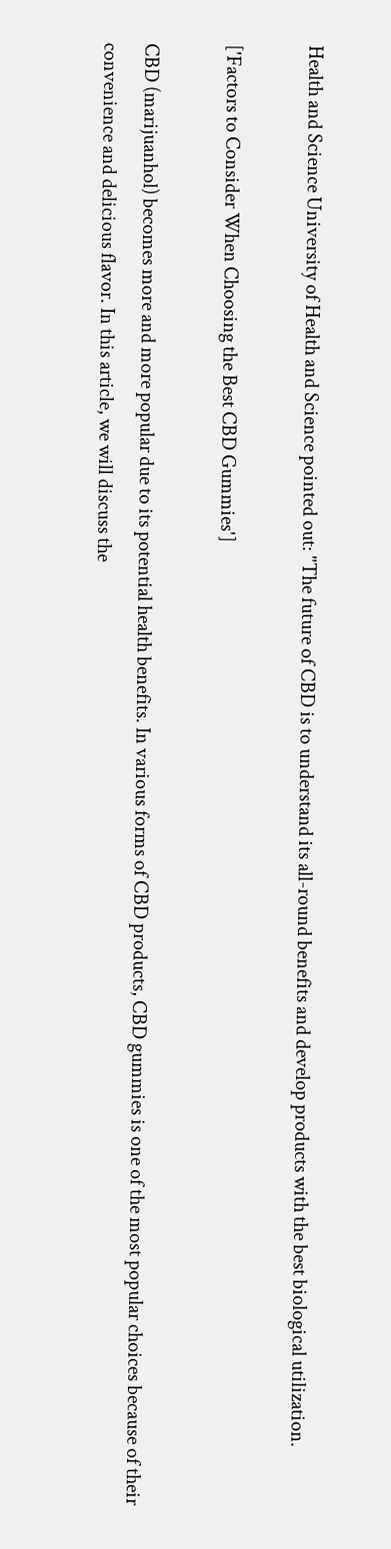Health and Science University of Health and Science pointed out: "The future of CBD is to understand its all-round benefits and develop products with the best biological utilization.

['Factors to Consider When Choosing the Best CBD Gummies']

CBD (marijuanhol) becomes more and more popular due to its potential health benefits. In various forms of CBD products, CBD gummies is one of the most popular choices because of their convenience and delicious flavor. In this article, we will discuss the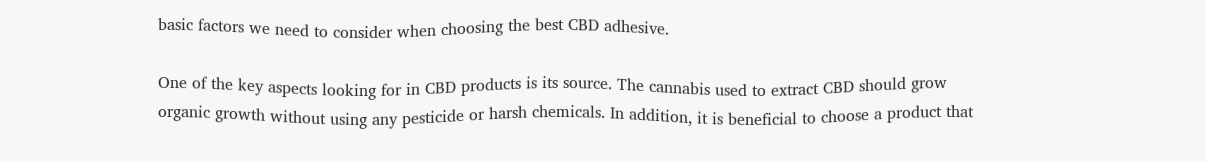basic factors we need to consider when choosing the best CBD adhesive.

One of the key aspects looking for in CBD products is its source. The cannabis used to extract CBD should grow organic growth without using any pesticide or harsh chemicals. In addition, it is beneficial to choose a product that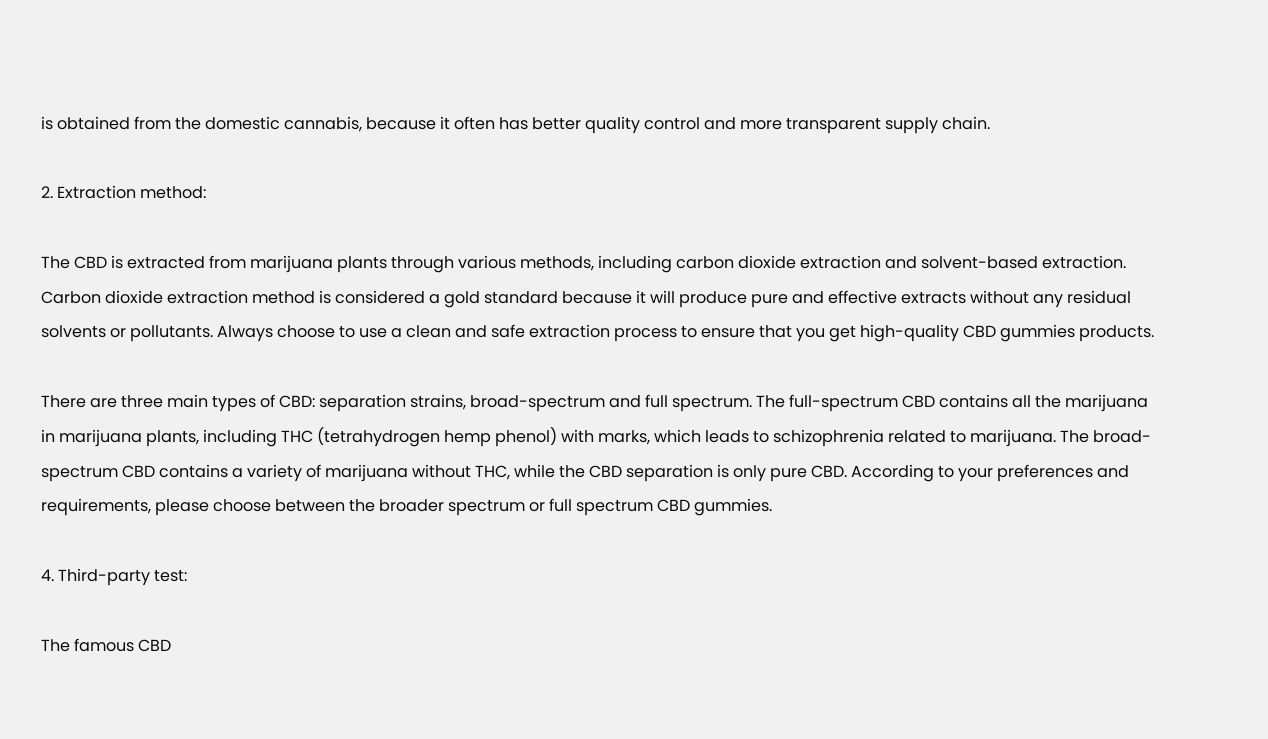is obtained from the domestic cannabis, because it often has better quality control and more transparent supply chain.

2. Extraction method:

The CBD is extracted from marijuana plants through various methods, including carbon dioxide extraction and solvent-based extraction. Carbon dioxide extraction method is considered a gold standard because it will produce pure and effective extracts without any residual solvents or pollutants. Always choose to use a clean and safe extraction process to ensure that you get high-quality CBD gummies products.

There are three main types of CBD: separation strains, broad-spectrum and full spectrum. The full-spectrum CBD contains all the marijuana in marijuana plants, including THC (tetrahydrogen hemp phenol) with marks, which leads to schizophrenia related to marijuana. The broad-spectrum CBD contains a variety of marijuana without THC, while the CBD separation is only pure CBD. According to your preferences and requirements, please choose between the broader spectrum or full spectrum CBD gummies.

4. Third-party test:

The famous CBD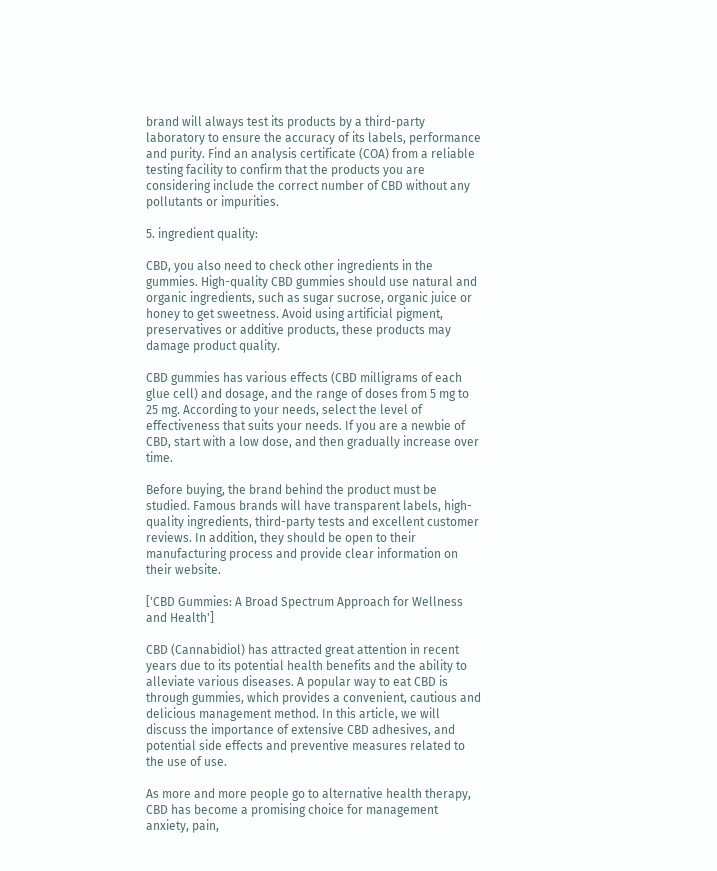brand will always test its products by a third-party laboratory to ensure the accuracy of its labels, performance and purity. Find an analysis certificate (COA) from a reliable testing facility to confirm that the products you are considering include the correct number of CBD without any pollutants or impurities.

5. ingredient quality:

CBD, you also need to check other ingredients in the gummies. High-quality CBD gummies should use natural and organic ingredients, such as sugar sucrose, organic juice or honey to get sweetness. Avoid using artificial pigment, preservatives or additive products, these products may damage product quality.

CBD gummies has various effects (CBD milligrams of each glue cell) and dosage, and the range of doses from 5 mg to 25 mg. According to your needs, select the level of effectiveness that suits your needs. If you are a newbie of CBD, start with a low dose, and then gradually increase over time.

Before buying, the brand behind the product must be studied. Famous brands will have transparent labels, high-quality ingredients, third-party tests and excellent customer reviews. In addition, they should be open to their manufacturing process and provide clear information on their website.

['CBD Gummies: A Broad Spectrum Approach for Wellness and Health']

CBD (Cannabidiol) has attracted great attention in recent years due to its potential health benefits and the ability to alleviate various diseases. A popular way to eat CBD is through gummies, which provides a convenient, cautious and delicious management method. In this article, we will discuss the importance of extensive CBD adhesives, and potential side effects and preventive measures related to the use of use.

As more and more people go to alternative health therapy, CBD has become a promising choice for management anxiety, pain,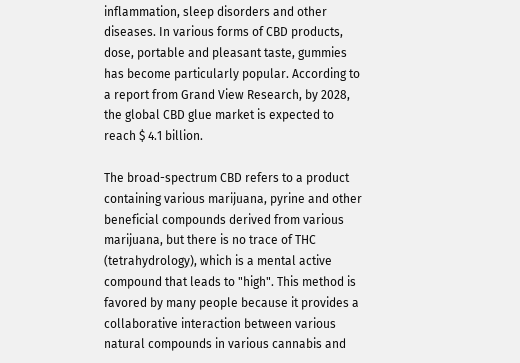inflammation, sleep disorders and other diseases. In various forms of CBD products, dose, portable and pleasant taste, gummies has become particularly popular. According to a report from Grand View Research, by 2028, the global CBD glue market is expected to reach $ 4.1 billion.

The broad-spectrum CBD refers to a product containing various marijuana, pyrine and other beneficial compounds derived from various marijuana, but there is no trace of THC (tetrahydrology), which is a mental active compound that leads to "high". This method is favored by many people because it provides a collaborative interaction between various natural compounds in various cannabis and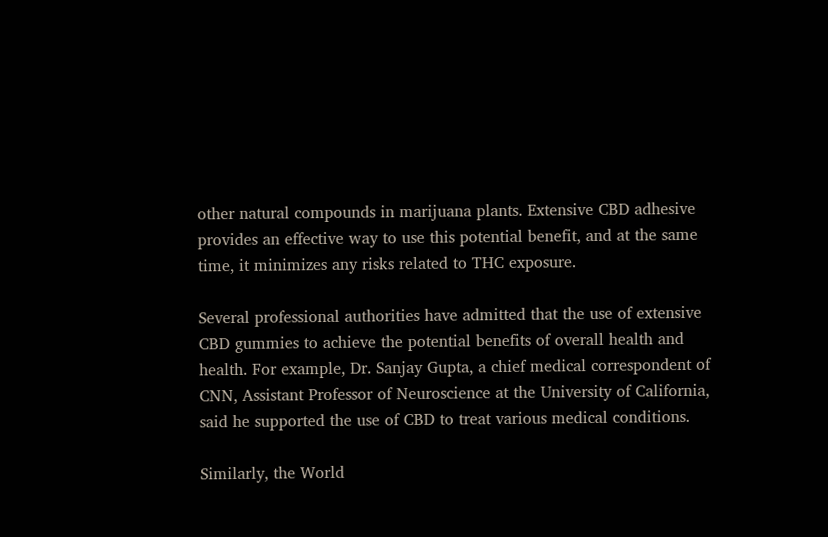other natural compounds in marijuana plants. Extensive CBD adhesive provides an effective way to use this potential benefit, and at the same time, it minimizes any risks related to THC exposure.

Several professional authorities have admitted that the use of extensive CBD gummies to achieve the potential benefits of overall health and health. For example, Dr. Sanjay Gupta, a chief medical correspondent of CNN, Assistant Professor of Neuroscience at the University of California, said he supported the use of CBD to treat various medical conditions.

Similarly, the World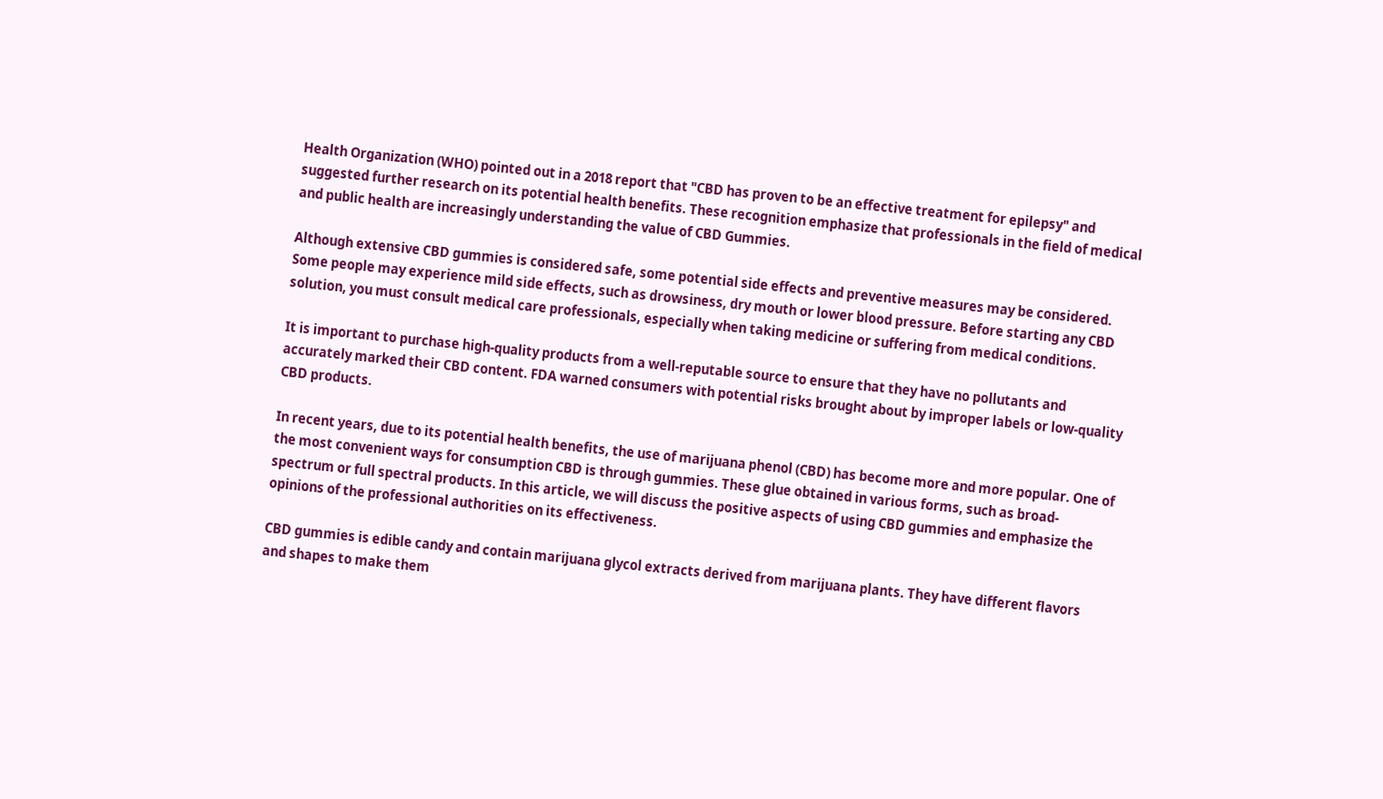Health Organization (WHO) pointed out in a 2018 report that "CBD has proven to be an effective treatment for epilepsy" and suggested further research on its potential health benefits. These recognition emphasize that professionals in the field of medical and public health are increasingly understanding the value of CBD Gummies.

Although extensive CBD gummies is considered safe, some potential side effects and preventive measures may be considered. Some people may experience mild side effects, such as drowsiness, dry mouth or lower blood pressure. Before starting any CBD solution, you must consult medical care professionals, especially when taking medicine or suffering from medical conditions.

It is important to purchase high-quality products from a well-reputable source to ensure that they have no pollutants and accurately marked their CBD content. FDA warned consumers with potential risks brought about by improper labels or low-quality CBD products.

In recent years, due to its potential health benefits, the use of marijuana phenol (CBD) has become more and more popular. One of the most convenient ways for consumption CBD is through gummies. These glue obtained in various forms, such as broad-spectrum or full spectral products. In this article, we will discuss the positive aspects of using CBD gummies and emphasize the opinions of the professional authorities on its effectiveness.

CBD gummies is edible candy and contain marijuana glycol extracts derived from marijuana plants. They have different flavors and shapes to make them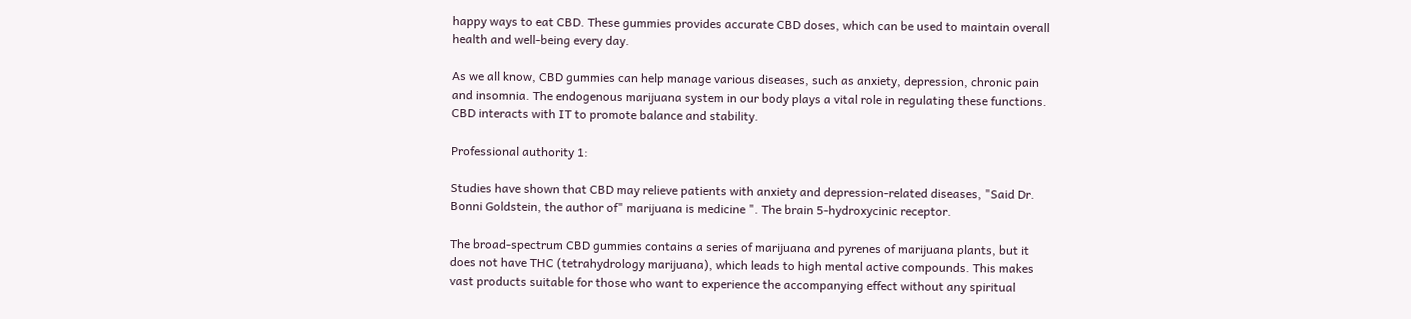happy ways to eat CBD. These gummies provides accurate CBD doses, which can be used to maintain overall health and well-being every day.

As we all know, CBD gummies can help manage various diseases, such as anxiety, depression, chronic pain and insomnia. The endogenous marijuana system in our body plays a vital role in regulating these functions. CBD interacts with IT to promote balance and stability.

Professional authority 1:

Studies have shown that CBD may relieve patients with anxiety and depression-related diseases, "Said Dr. Bonni Goldstein, the author of" marijuana is medicine ". The brain 5-hydroxycinic receptor.

The broad-spectrum CBD gummies contains a series of marijuana and pyrenes of marijuana plants, but it does not have THC (tetrahydrology marijuana), which leads to high mental active compounds. This makes vast products suitable for those who want to experience the accompanying effect without any spiritual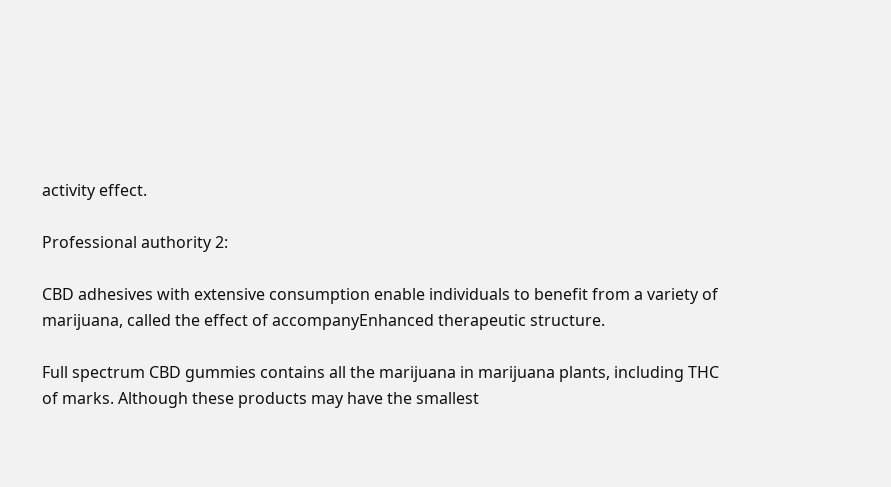activity effect.

Professional authority 2:

CBD adhesives with extensive consumption enable individuals to benefit from a variety of marijuana, called the effect of accompanyEnhanced therapeutic structure.

Full spectrum CBD gummies contains all the marijuana in marijuana plants, including THC of marks. Although these products may have the smallest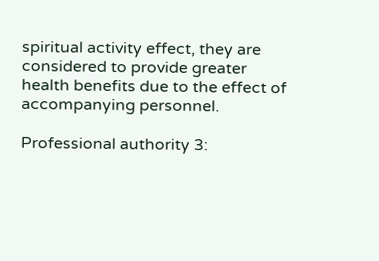spiritual activity effect, they are considered to provide greater health benefits due to the effect of accompanying personnel.

Professional authority 3: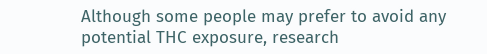Although some people may prefer to avoid any potential THC exposure, research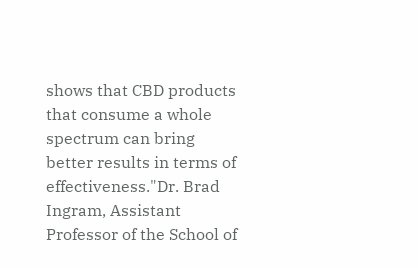shows that CBD products that consume a whole spectrum can bring better results in terms of effectiveness."Dr. Brad Ingram, Assistant Professor of the School of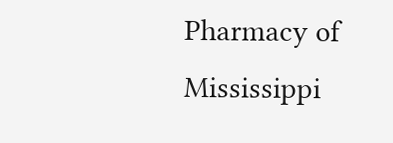Pharmacy of Mississippi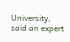University, said an expert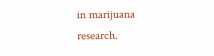in marijuana research.